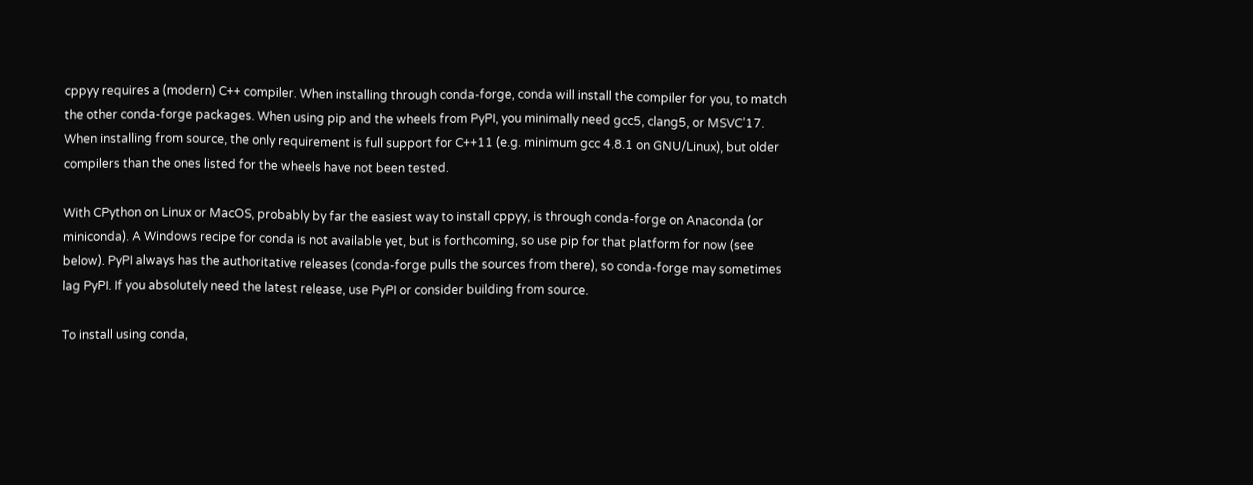cppyy requires a (modern) C++ compiler. When installing through conda-forge, conda will install the compiler for you, to match the other conda-forge packages. When using pip and the wheels from PyPI, you minimally need gcc5, clang5, or MSVC’17. When installing from source, the only requirement is full support for C++11 (e.g. minimum gcc 4.8.1 on GNU/Linux), but older compilers than the ones listed for the wheels have not been tested.

With CPython on Linux or MacOS, probably by far the easiest way to install cppyy, is through conda-forge on Anaconda (or miniconda). A Windows recipe for conda is not available yet, but is forthcoming, so use pip for that platform for now (see below). PyPI always has the authoritative releases (conda-forge pulls the sources from there), so conda-forge may sometimes lag PyPI. If you absolutely need the latest release, use PyPI or consider building from source.

To install using conda,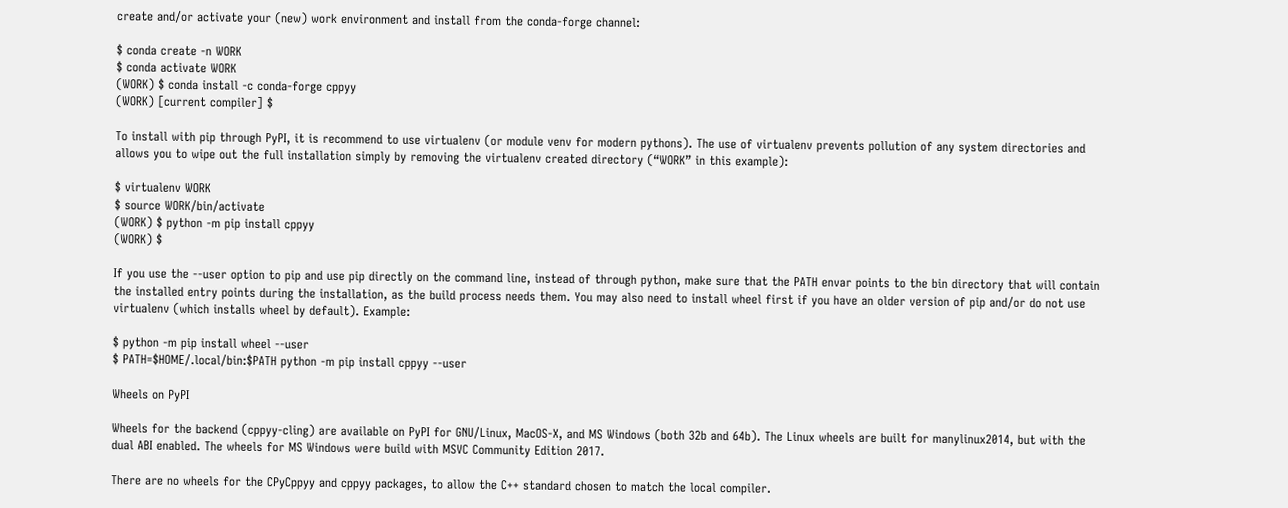create and/or activate your (new) work environment and install from the conda-forge channel:

$ conda create -n WORK
$ conda activate WORK
(WORK) $ conda install -c conda-forge cppyy
(WORK) [current compiler] $

To install with pip through PyPI, it is recommend to use virtualenv (or module venv for modern pythons). The use of virtualenv prevents pollution of any system directories and allows you to wipe out the full installation simply by removing the virtualenv created directory (“WORK” in this example):

$ virtualenv WORK
$ source WORK/bin/activate
(WORK) $ python -m pip install cppyy
(WORK) $

If you use the --user option to pip and use pip directly on the command line, instead of through python, make sure that the PATH envar points to the bin directory that will contain the installed entry points during the installation, as the build process needs them. You may also need to install wheel first if you have an older version of pip and/or do not use virtualenv (which installs wheel by default). Example:

$ python -m pip install wheel --user
$ PATH=$HOME/.local/bin:$PATH python -m pip install cppyy --user

Wheels on PyPI

Wheels for the backend (cppyy-cling) are available on PyPI for GNU/Linux, MacOS-X, and MS Windows (both 32b and 64b). The Linux wheels are built for manylinux2014, but with the dual ABI enabled. The wheels for MS Windows were build with MSVC Community Edition 2017.

There are no wheels for the CPyCppyy and cppyy packages, to allow the C++ standard chosen to match the local compiler.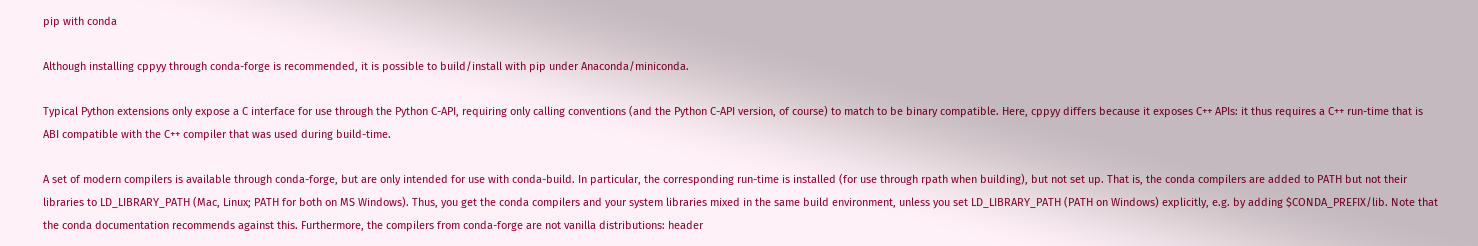pip with conda

Although installing cppyy through conda-forge is recommended, it is possible to build/install with pip under Anaconda/miniconda.

Typical Python extensions only expose a C interface for use through the Python C-API, requiring only calling conventions (and the Python C-API version, of course) to match to be binary compatible. Here, cppyy differs because it exposes C++ APIs: it thus requires a C++ run-time that is ABI compatible with the C++ compiler that was used during build-time.

A set of modern compilers is available through conda-forge, but are only intended for use with conda-build. In particular, the corresponding run-time is installed (for use through rpath when building), but not set up. That is, the conda compilers are added to PATH but not their libraries to LD_LIBRARY_PATH (Mac, Linux; PATH for both on MS Windows). Thus, you get the conda compilers and your system libraries mixed in the same build environment, unless you set LD_LIBRARY_PATH (PATH on Windows) explicitly, e.g. by adding $CONDA_PREFIX/lib. Note that the conda documentation recommends against this. Furthermore, the compilers from conda-forge are not vanilla distributions: header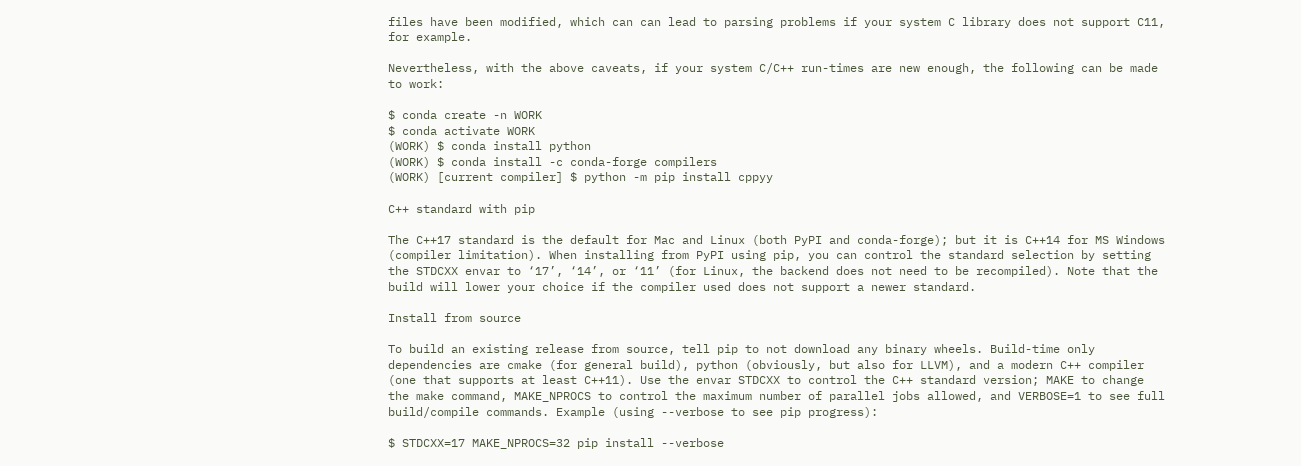files have been modified, which can can lead to parsing problems if your system C library does not support C11, for example.

Nevertheless, with the above caveats, if your system C/C++ run-times are new enough, the following can be made to work:

$ conda create -n WORK
$ conda activate WORK
(WORK) $ conda install python
(WORK) $ conda install -c conda-forge compilers
(WORK) [current compiler] $ python -m pip install cppyy

C++ standard with pip

The C++17 standard is the default for Mac and Linux (both PyPI and conda-forge); but it is C++14 for MS Windows (compiler limitation). When installing from PyPI using pip, you can control the standard selection by setting the STDCXX envar to ‘17’, ‘14’, or ‘11’ (for Linux, the backend does not need to be recompiled). Note that the build will lower your choice if the compiler used does not support a newer standard.

Install from source

To build an existing release from source, tell pip to not download any binary wheels. Build-time only dependencies are cmake (for general build), python (obviously, but also for LLVM), and a modern C++ compiler (one that supports at least C++11). Use the envar STDCXX to control the C++ standard version; MAKE to change the make command, MAKE_NPROCS to control the maximum number of parallel jobs allowed, and VERBOSE=1 to see full build/compile commands. Example (using --verbose to see pip progress):

$ STDCXX=17 MAKE_NPROCS=32 pip install --verbose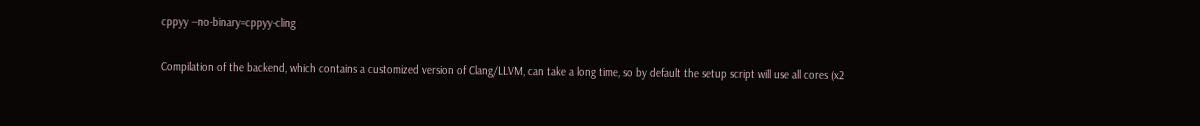cppyy --no-binary=cppyy-cling

Compilation of the backend, which contains a customized version of Clang/LLVM, can take a long time, so by default the setup script will use all cores (x2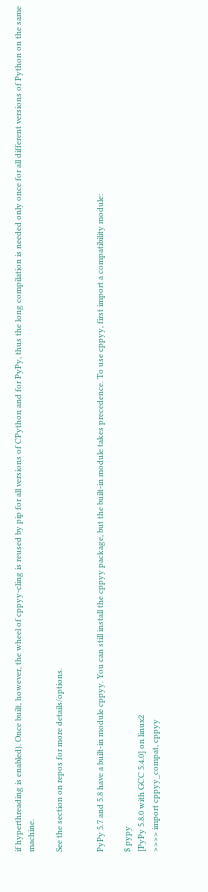if hyperthreading is enabled). Once built, however, the wheel of cppyy-cling is reused by pip for all versions of CPython and for PyPy, thus the long compilation is needed only once for all different versions of Python on the same machine.

See the section on repos for more details/options.


PyPy 5.7 and 5.8 have a built-in module cppyy. You can still install the cppyy package, but the built-in module takes precedence. To use cppyy, first import a compatibility module:

$ pypy
[PyPy 5.8.0 with GCC 5.4.0] on linux2
>>>> import cppyy_compat, cppyy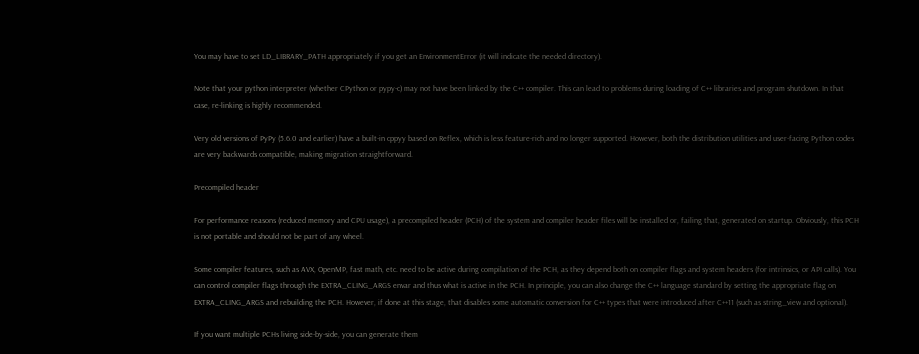You may have to set LD_LIBRARY_PATH appropriately if you get an EnvironmentError (it will indicate the needed directory).

Note that your python interpreter (whether CPython or pypy-c) may not have been linked by the C++ compiler. This can lead to problems during loading of C++ libraries and program shutdown. In that case, re-linking is highly recommended.

Very old versions of PyPy (5.6.0 and earlier) have a built-in cppyy based on Reflex, which is less feature-rich and no longer supported. However, both the distribution utilities and user-facing Python codes are very backwards compatible, making migration straightforward.

Precompiled header

For performance reasons (reduced memory and CPU usage), a precompiled header (PCH) of the system and compiler header files will be installed or, failing that, generated on startup. Obviously, this PCH is not portable and should not be part of any wheel.

Some compiler features, such as AVX, OpenMP, fast math, etc. need to be active during compilation of the PCH, as they depend both on compiler flags and system headers (for intrinsics, or API calls). You can control compiler flags through the EXTRA_CLING_ARGS envar and thus what is active in the PCH. In principle, you can also change the C++ language standard by setting the appropriate flag on EXTRA_CLING_ARGS and rebuilding the PCH. However, if done at this stage, that disables some automatic conversion for C++ types that were introduced after C++11 (such as string_view and optional).

If you want multiple PCHs living side-by-side, you can generate them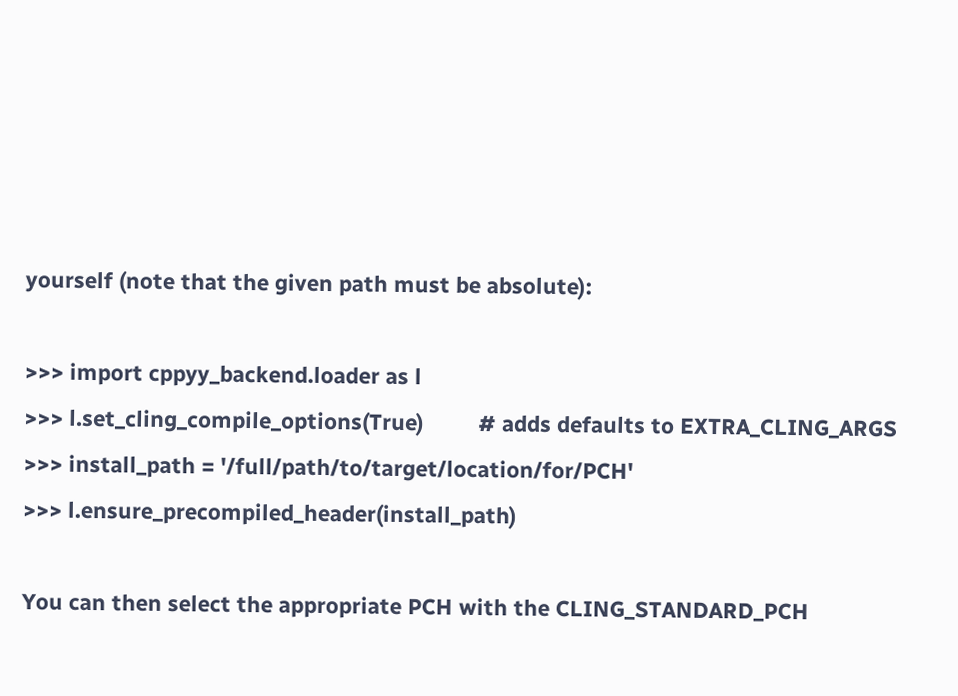yourself (note that the given path must be absolute):

>>> import cppyy_backend.loader as l
>>> l.set_cling_compile_options(True)         # adds defaults to EXTRA_CLING_ARGS
>>> install_path = '/full/path/to/target/location/for/PCH'
>>> l.ensure_precompiled_header(install_path)

You can then select the appropriate PCH with the CLING_STANDARD_PCH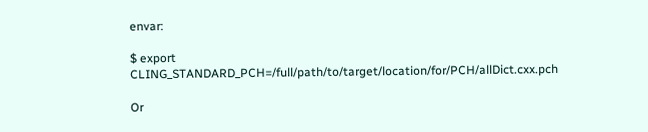envar:

$ export CLING_STANDARD_PCH=/full/path/to/target/location/for/PCH/allDict.cxx.pch

Or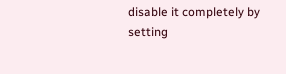disable it completely by setting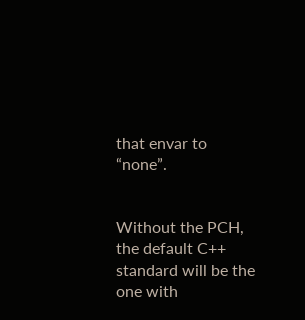that envar to “none”.


Without the PCH, the default C++ standard will be the one with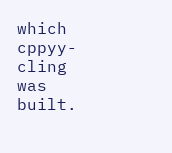which cppyy-cling was built.